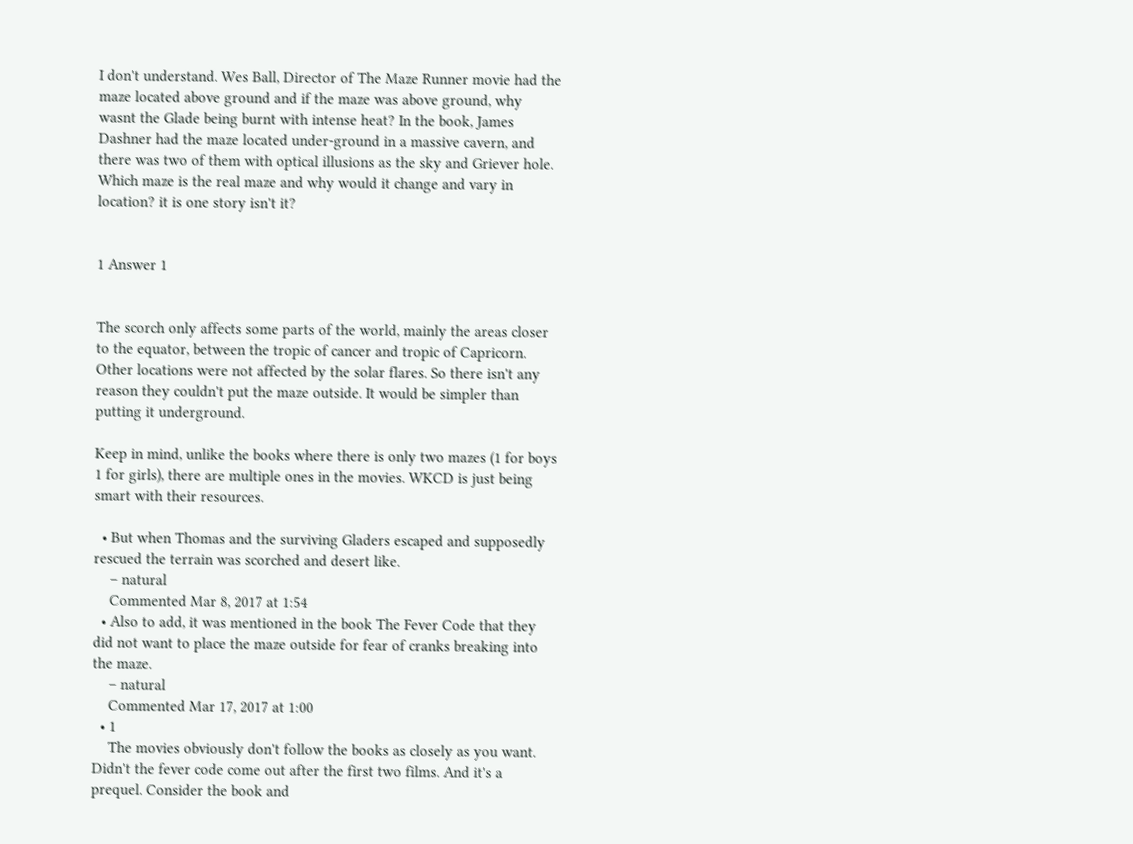I don't understand. Wes Ball, Director of The Maze Runner movie had the maze located above ground and if the maze was above ground, why wasnt the Glade being burnt with intense heat? In the book, James Dashner had the maze located under-ground in a massive cavern, and there was two of them with optical illusions as the sky and Griever hole. Which maze is the real maze and why would it change and vary in location? it is one story isn't it?


1 Answer 1


The scorch only affects some parts of the world, mainly the areas closer to the equator, between the tropic of cancer and tropic of Capricorn. Other locations were not affected by the solar flares. So there isn't any reason they couldn't put the maze outside. It would be simpler than putting it underground.

Keep in mind, unlike the books where there is only two mazes (1 for boys 1 for girls), there are multiple ones in the movies. WKCD is just being smart with their resources.

  • But when Thomas and the surviving Gladers escaped and supposedly rescued the terrain was scorched and desert like.
    – natural
    Commented Mar 8, 2017 at 1:54
  • Also to add, it was mentioned in the book The Fever Code that they did not want to place the maze outside for fear of cranks breaking into the maze.
    – natural
    Commented Mar 17, 2017 at 1:00
  • 1
    The movies obviously don't follow the books as closely as you want. Didn't the fever code come out after the first two films. And it's a prequel. Consider the book and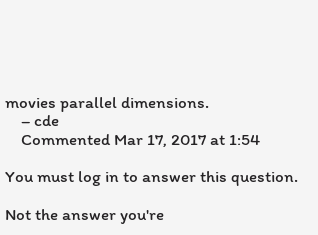movies parallel dimensions.
    – cde
    Commented Mar 17, 2017 at 1:54

You must log in to answer this question.

Not the answer you're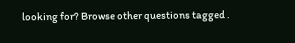looking for? Browse other questions tagged .